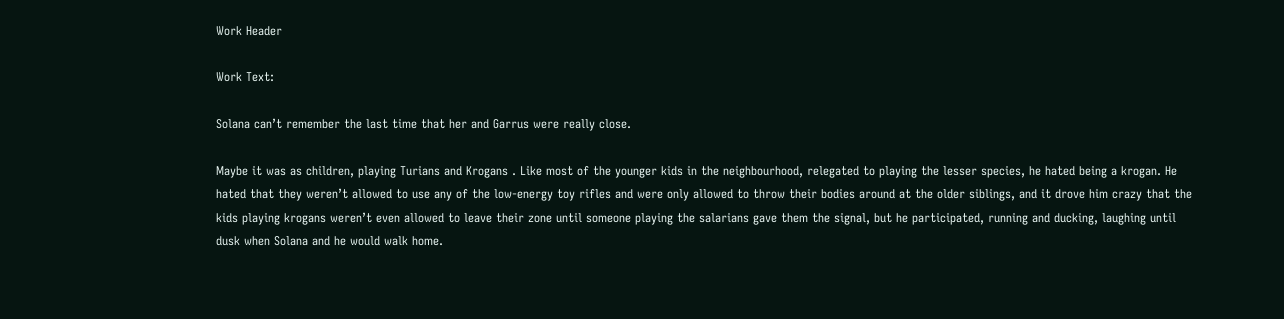Work Header

Work Text:

Solana can’t remember the last time that her and Garrus were really close.

Maybe it was as children, playing Turians and Krogans . Like most of the younger kids in the neighbourhood, relegated to playing the lesser species, he hated being a krogan. He hated that they weren’t allowed to use any of the low-energy toy rifles and were only allowed to throw their bodies around at the older siblings, and it drove him crazy that the kids playing krogans weren’t even allowed to leave their zone until someone playing the salarians gave them the signal, but he participated, running and ducking, laughing until dusk when Solana and he would walk home.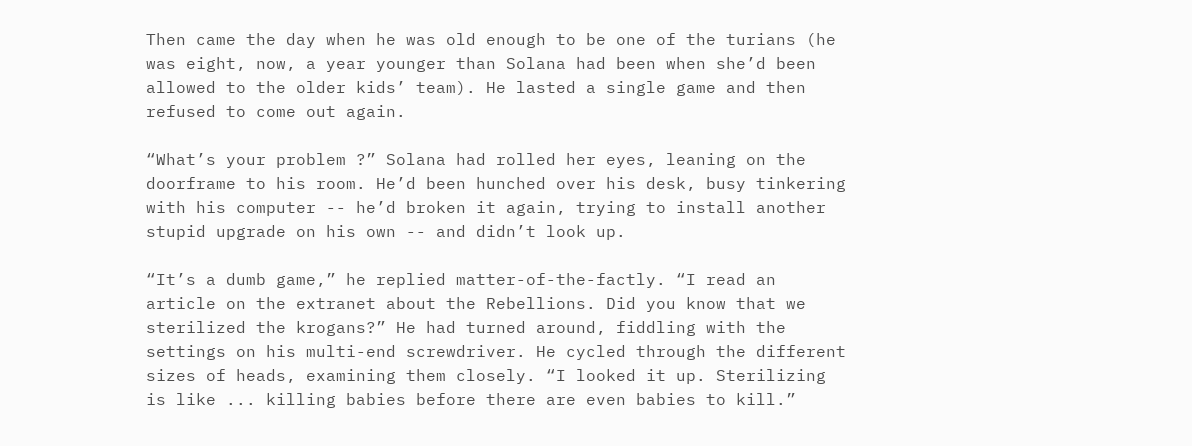Then came the day when he was old enough to be one of the turians (he was eight, now, a year younger than Solana had been when she’d been allowed to the older kids’ team). He lasted a single game and then refused to come out again.

“What’s your problem ?” Solana had rolled her eyes, leaning on the doorframe to his room. He’d been hunched over his desk, busy tinkering with his computer -- he’d broken it again, trying to install another stupid upgrade on his own -- and didn’t look up.

“It’s a dumb game,” he replied matter-of-the-factly. “I read an article on the extranet about the Rebellions. Did you know that we sterilized the krogans?” He had turned around, fiddling with the settings on his multi-end screwdriver. He cycled through the different sizes of heads, examining them closely. “I looked it up. Sterilizing is like ... killing babies before there are even babies to kill.”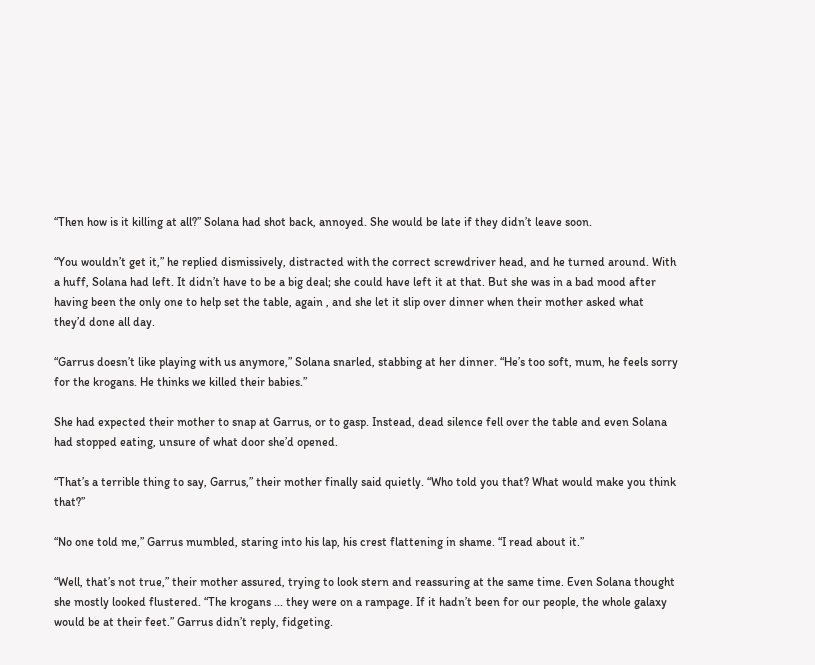“Then how is it killing at all?” Solana had shot back, annoyed. She would be late if they didn’t leave soon.

“You wouldn’t get it,” he replied dismissively, distracted with the correct screwdriver head, and he turned around. With a huff, Solana had left. It didn’t have to be a big deal; she could have left it at that. But she was in a bad mood after having been the only one to help set the table, again , and she let it slip over dinner when their mother asked what they’d done all day.

“Garrus doesn’t like playing with us anymore,” Solana snarled, stabbing at her dinner. “He’s too soft, mum, he feels sorry for the krogans. He thinks we killed their babies.”

She had expected their mother to snap at Garrus, or to gasp. Instead, dead silence fell over the table and even Solana had stopped eating, unsure of what door she’d opened.

“That’s a terrible thing to say, Garrus,” their mother finally said quietly. “Who told you that? What would make you think that?”

“No one told me,” Garrus mumbled, staring into his lap, his crest flattening in shame. “I read about it.”

“Well, that’s not true,” their mother assured, trying to look stern and reassuring at the same time. Even Solana thought she mostly looked flustered. “The krogans ... they were on a rampage. If it hadn’t been for our people, the whole galaxy would be at their feet.” Garrus didn’t reply, fidgeting.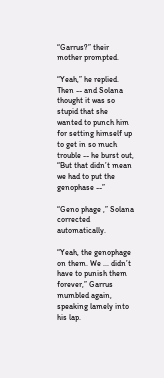“Garrus?” their mother prompted.

“Yeah,” he replied. Then -- and Solana thought it was so stupid that she wanted to punch him for setting himself up to get in so much trouble -- he burst out, “But that didn’t mean we had to put the genophase --”

“Geno phage ,” Solana corrected automatically.

“Yeah, the genophage on them. We ... didn’t have to punish them forever,” Garrus mumbled again, speaking lamely into his lap.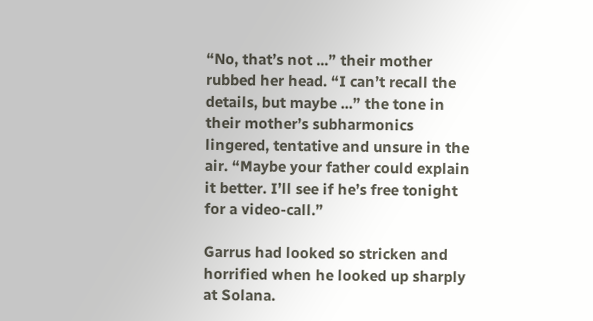“No, that’s not ...” their mother rubbed her head. “I can’t recall the details, but maybe ...” the tone in their mother’s subharmonics lingered, tentative and unsure in the air. “Maybe your father could explain it better. I’ll see if he’s free tonight for a video-call.”

Garrus had looked so stricken and horrified when he looked up sharply at Solana.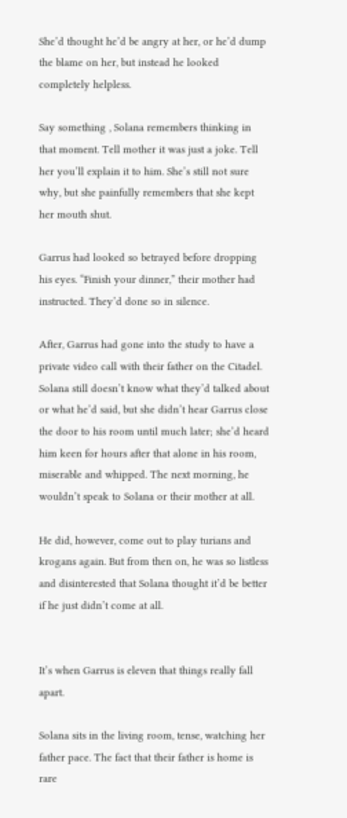She’d thought he’d be angry at her, or he’d dump the blame on her, but instead he looked completely helpless.

Say something , Solana remembers thinking in that moment. Tell mother it was just a joke. Tell her you’ll explain it to him. She’s still not sure why, but she painfully remembers that she kept her mouth shut.

Garrus had looked so betrayed before dropping his eyes. “Finish your dinner,” their mother had instructed. They’d done so in silence.

After, Garrus had gone into the study to have a private video call with their father on the Citadel. Solana still doesn’t know what they’d talked about or what he’d said, but she didn’t hear Garrus close the door to his room until much later; she’d heard him keen for hours after that alone in his room, miserable and whipped. The next morning, he wouldn’t speak to Solana or their mother at all.

He did, however, come out to play turians and krogans again. But from then on, he was so listless and disinterested that Solana thought it’d be better if he just didn’t come at all.


It’s when Garrus is eleven that things really fall apart.

Solana sits in the living room, tense, watching her father pace. The fact that their father is home is rare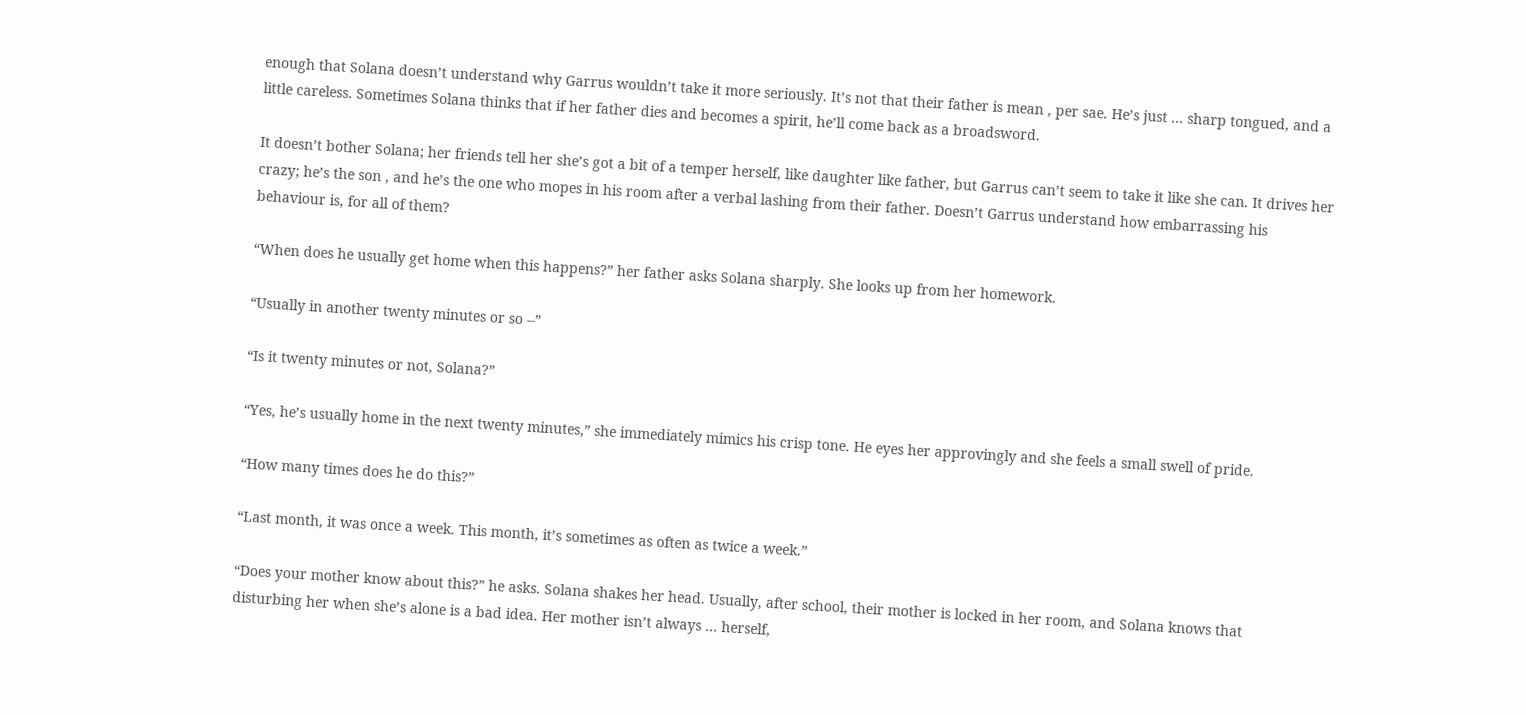enough that Solana doesn’t understand why Garrus wouldn’t take it more seriously. It’s not that their father is mean , per sae. He’s just ... sharp tongued, and a little careless. Sometimes Solana thinks that if her father dies and becomes a spirit, he’ll come back as a broadsword.

It doesn’t bother Solana; her friends tell her she’s got a bit of a temper herself, like daughter like father, but Garrus can’t seem to take it like she can. It drives her crazy; he’s the son , and he’s the one who mopes in his room after a verbal lashing from their father. Doesn’t Garrus understand how embarrassing his behaviour is, for all of them?

“When does he usually get home when this happens?” her father asks Solana sharply. She looks up from her homework.

“Usually in another twenty minutes or so --”

“Is it twenty minutes or not, Solana?”

“Yes, he’s usually home in the next twenty minutes,” she immediately mimics his crisp tone. He eyes her approvingly and she feels a small swell of pride.

“How many times does he do this?”

“Last month, it was once a week. This month, it’s sometimes as often as twice a week.”

“Does your mother know about this?” he asks. Solana shakes her head. Usually, after school, their mother is locked in her room, and Solana knows that disturbing her when she’s alone is a bad idea. Her mother isn’t always ... herself,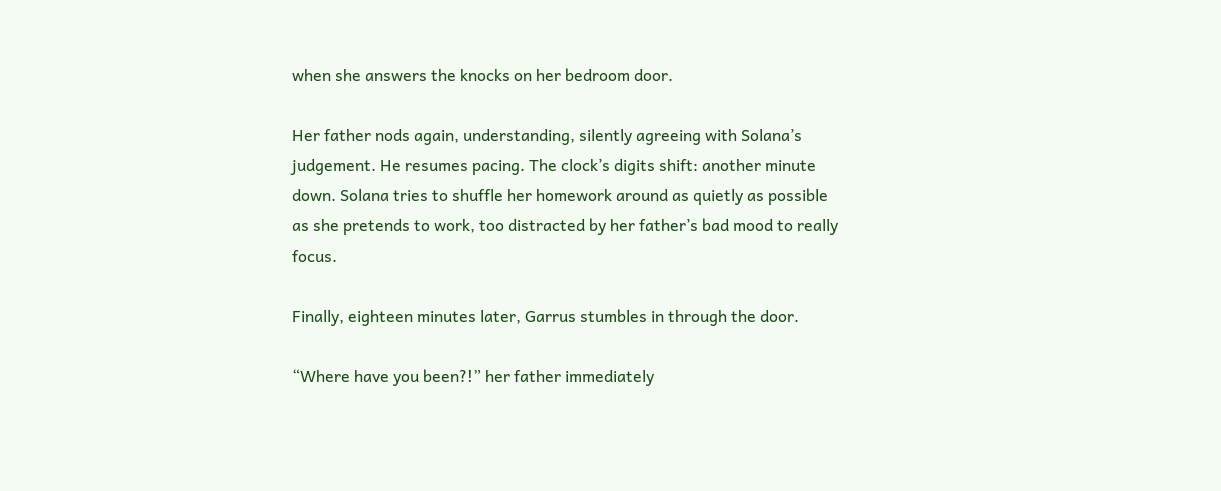when she answers the knocks on her bedroom door.

Her father nods again, understanding, silently agreeing with Solana’s judgement. He resumes pacing. The clock’s digits shift: another minute down. Solana tries to shuffle her homework around as quietly as possible as she pretends to work, too distracted by her father’s bad mood to really focus.

Finally, eighteen minutes later, Garrus stumbles in through the door.

“Where have you been?!” her father immediately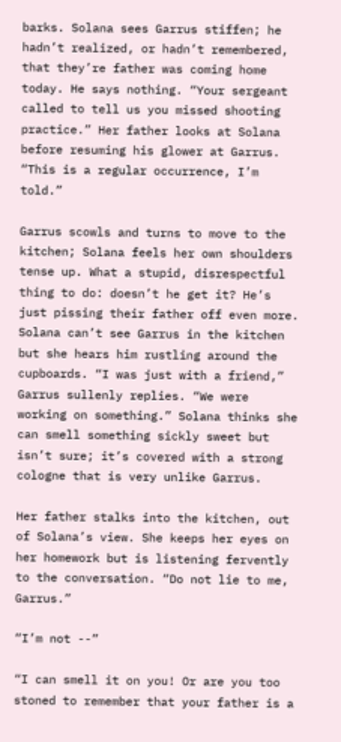barks. Solana sees Garrus stiffen; he hadn’t realized, or hadn’t remembered, that they’re father was coming home today. He says nothing. “Your sergeant called to tell us you missed shooting practice.” Her father looks at Solana before resuming his glower at Garrus. “This is a regular occurrence, I’m told.”

Garrus scowls and turns to move to the kitchen; Solana feels her own shoulders tense up. What a stupid, disrespectful thing to do: doesn’t he get it? He’s just pissing their father off even more. Solana can’t see Garrus in the kitchen but she hears him rustling around the cupboards. “I was just with a friend,” Garrus sullenly replies. “We were working on something.” Solana thinks she can smell something sickly sweet but isn’t sure; it’s covered with a strong cologne that is very unlike Garrus.

Her father stalks into the kitchen, out of Solana’s view. She keeps her eyes on her homework but is listening fervently to the conversation. “Do not lie to me, Garrus.”

“I’m not --”

“I can smell it on you! Or are you too stoned to remember that your father is a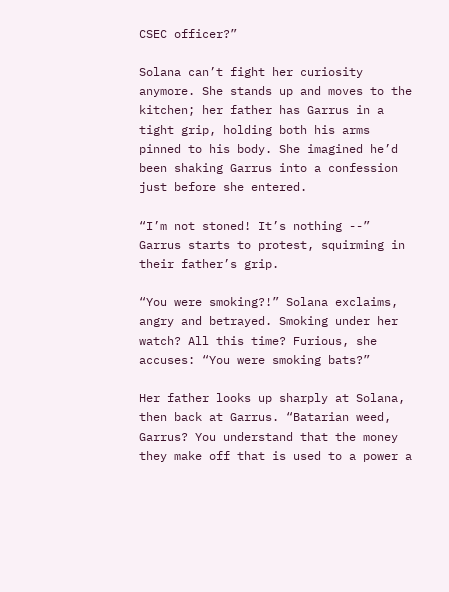CSEC officer?”

Solana can’t fight her curiosity anymore. She stands up and moves to the kitchen; her father has Garrus in a tight grip, holding both his arms pinned to his body. She imagined he’d been shaking Garrus into a confession just before she entered.

“I’m not stoned! It’s nothing --” Garrus starts to protest, squirming in their father’s grip.

“You were smoking?!” Solana exclaims, angry and betrayed. Smoking under her watch? All this time? Furious, she accuses: “You were smoking bats?”

Her father looks up sharply at Solana, then back at Garrus. “Batarian weed, Garrus? You understand that the money they make off that is used to a power a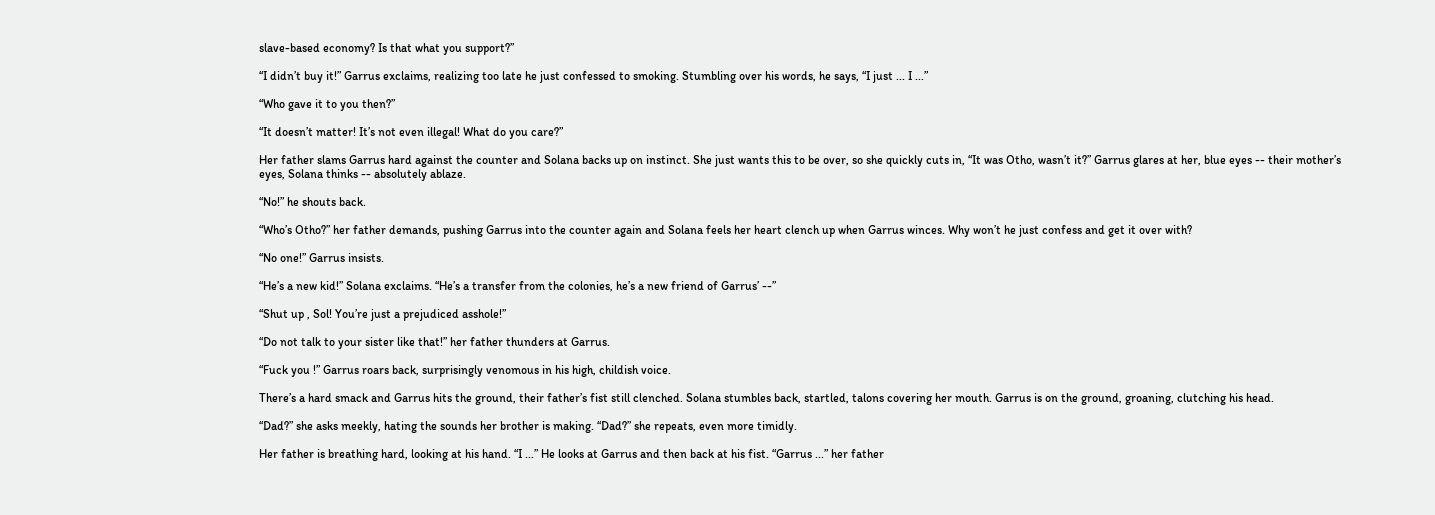slave-based economy? Is that what you support?”

“I didn’t buy it!” Garrus exclaims, realizing too late he just confessed to smoking. Stumbling over his words, he says, “I just ... I ...”

“Who gave it to you then?”

“It doesn’t matter! It’s not even illegal! What do you care?”

Her father slams Garrus hard against the counter and Solana backs up on instinct. She just wants this to be over, so she quickly cuts in, “It was Otho, wasn’t it?” Garrus glares at her, blue eyes -- their mother’s eyes, Solana thinks -- absolutely ablaze.

“No!” he shouts back.

“Who’s Otho?” her father demands, pushing Garrus into the counter again and Solana feels her heart clench up when Garrus winces. Why won’t he just confess and get it over with?

“No one!” Garrus insists.

“He’s a new kid!” Solana exclaims. “He’s a transfer from the colonies, he’s a new friend of Garrus’ --”

“Shut up , Sol! You’re just a prejudiced asshole!”

“Do not talk to your sister like that!” her father thunders at Garrus.

“Fuck you !” Garrus roars back, surprisingly venomous in his high, childish voice.

There’s a hard smack and Garrus hits the ground, their father’s fist still clenched. Solana stumbles back, startled, talons covering her mouth. Garrus is on the ground, groaning, clutching his head.

“Dad?” she asks meekly, hating the sounds her brother is making. “Dad?” she repeats, even more timidly.

Her father is breathing hard, looking at his hand. “I ...” He looks at Garrus and then back at his fist. “Garrus ...” her father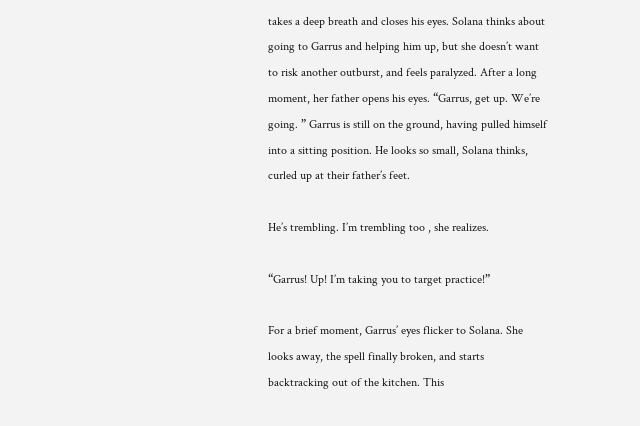takes a deep breath and closes his eyes. Solana thinks about going to Garrus and helping him up, but she doesn’t want to risk another outburst, and feels paralyzed. After a long moment, her father opens his eyes. “Garrus, get up. We’re going. ” Garrus is still on the ground, having pulled himself into a sitting position. He looks so small, Solana thinks, curled up at their father’s feet.

He’s trembling. I’m trembling too , she realizes.

“Garrus! Up! I’m taking you to target practice!”

For a brief moment, Garrus’ eyes flicker to Solana. She looks away, the spell finally broken, and starts backtracking out of the kitchen. This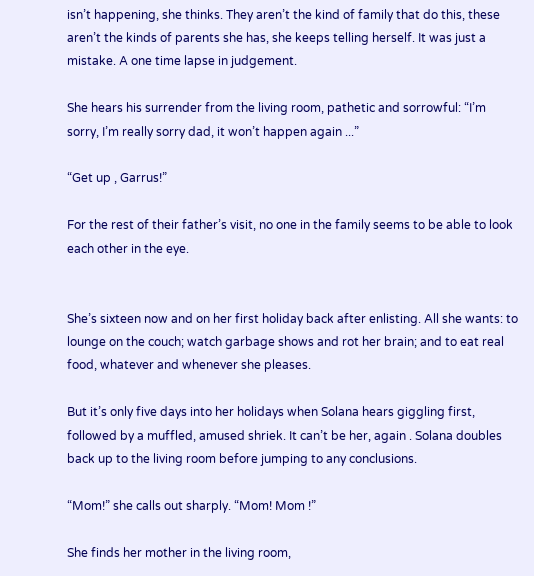isn’t happening, she thinks. They aren’t the kind of family that do this, these aren’t the kinds of parents she has, she keeps telling herself. It was just a mistake. A one time lapse in judgement.

She hears his surrender from the living room, pathetic and sorrowful: “I’m sorry, I’m really sorry dad, it won’t happen again ...”

“Get up , Garrus!”

For the rest of their father’s visit, no one in the family seems to be able to look each other in the eye.


She’s sixteen now and on her first holiday back after enlisting. All she wants: to lounge on the couch; watch garbage shows and rot her brain; and to eat real food, whatever and whenever she pleases.

But it’s only five days into her holidays when Solana hears giggling first, followed by a muffled, amused shriek. It can’t be her, again . Solana doubles back up to the living room before jumping to any conclusions.

“Mom!” she calls out sharply. “Mom! Mom !”

She finds her mother in the living room,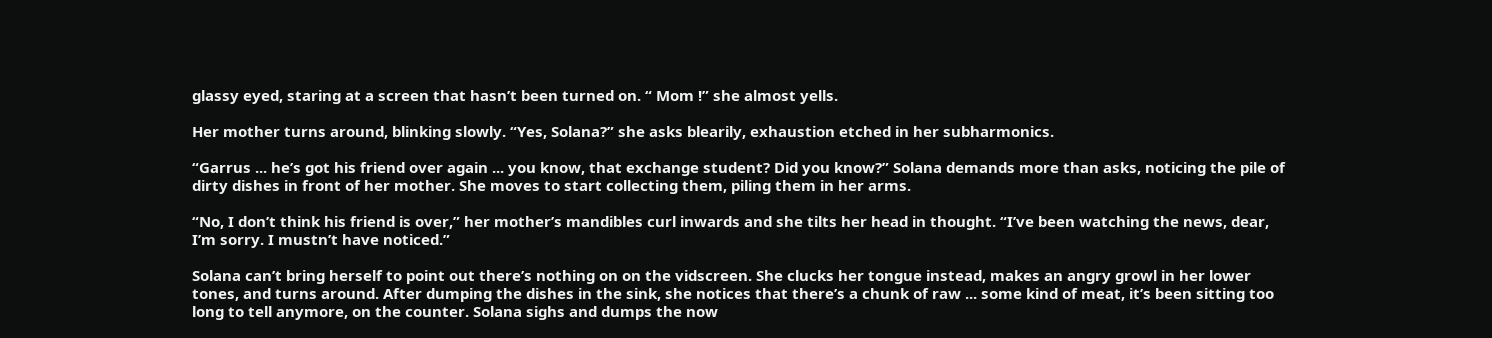glassy eyed, staring at a screen that hasn’t been turned on. “ Mom !” she almost yells.

Her mother turns around, blinking slowly. “Yes, Solana?” she asks blearily, exhaustion etched in her subharmonics.

“Garrus ... he’s got his friend over again ... you know, that exchange student? Did you know?” Solana demands more than asks, noticing the pile of dirty dishes in front of her mother. She moves to start collecting them, piling them in her arms.

“No, I don’t think his friend is over,” her mother’s mandibles curl inwards and she tilts her head in thought. “I’ve been watching the news, dear, I’m sorry. I mustn’t have noticed.”

Solana can’t bring herself to point out there’s nothing on on the vidscreen. She clucks her tongue instead, makes an angry growl in her lower tones, and turns around. After dumping the dishes in the sink, she notices that there’s a chunk of raw ... some kind of meat, it’s been sitting too long to tell anymore, on the counter. Solana sighs and dumps the now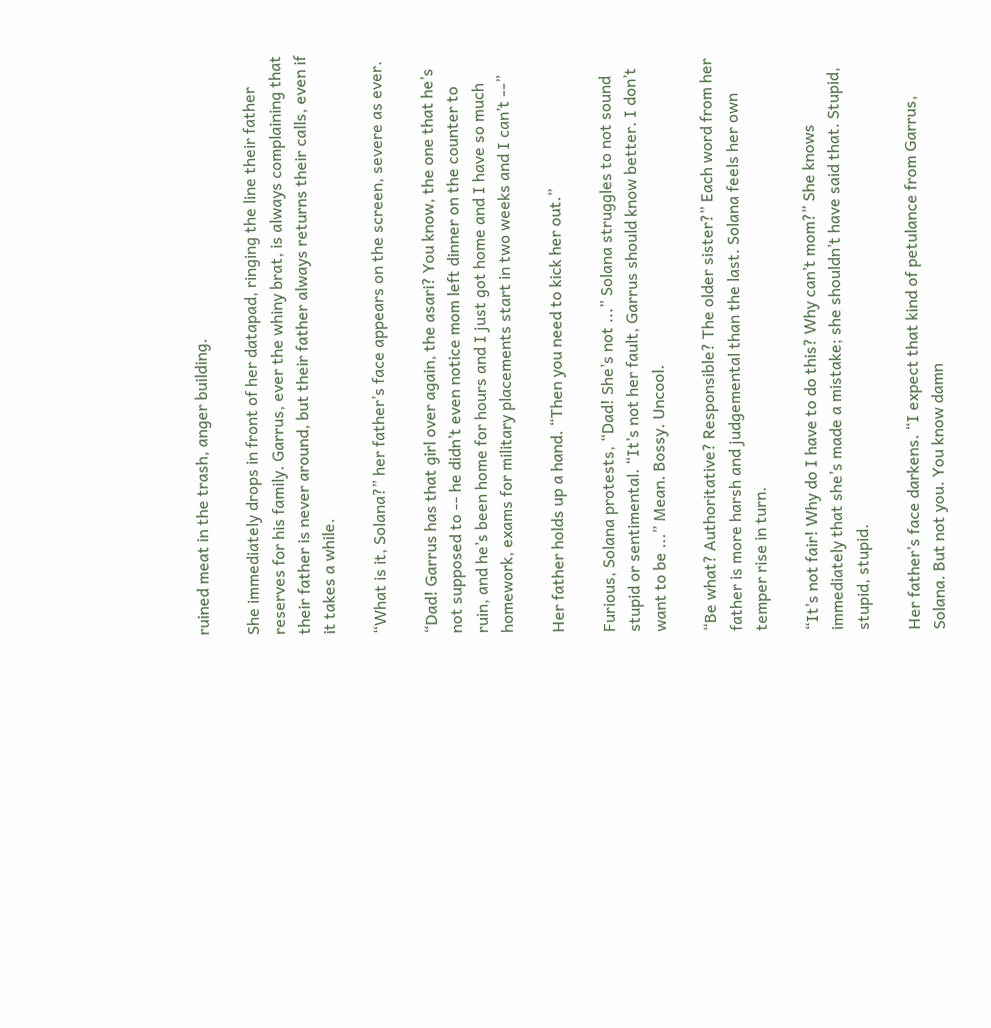ruined meat in the trash, anger building.

She immediately drops in front of her datapad, ringing the line their father reserves for his family. Garrus, ever the whiny brat, is always complaining that their father is never around, but their father always returns their calls, even if it takes a while.

“What is it, Solana?” her father’s face appears on the screen, severe as ever.

“Dad! Garrus has that girl over again, the asari? You know, the one that he’s not supposed to -- he didn’t even notice mom left dinner on the counter to ruin, and he’s been home for hours and I just got home and I have so much homework, exams for military placements start in two weeks and I can’t --”

Her father holds up a hand. “Then you need to kick her out.”

Furious, Solana protests, “Dad! She’s not ...” Solana struggles to not sound stupid or sentimental. “It’s not her fault, Garrus should know better. I don’t want to be ...” Mean. Bossy. Uncool.

“Be what? Authoritative? Responsible? The older sister?” Each word from her father is more harsh and judgemental than the last. Solana feels her own temper rise in turn.

“It’s not fair! Why do I have to do this? Why can’t mom?” She knows immediately that she’s made a mistake; she shouldn’t have said that. Stupid, stupid, stupid.

Her father’s face darkens. “I expect that kind of petulance from Garrus, Solana. But not you. You know damn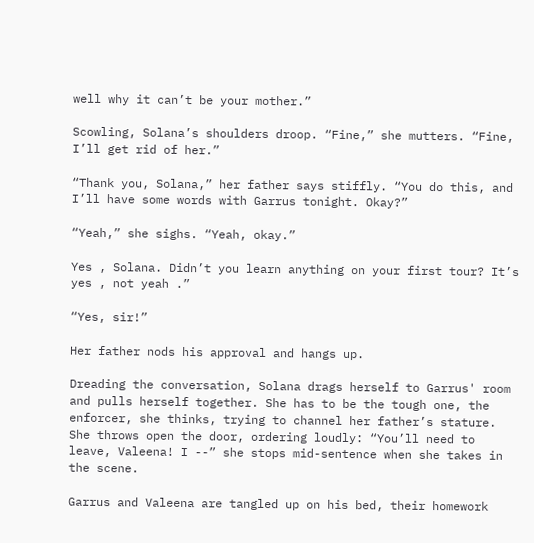well why it can’t be your mother.”

Scowling, Solana’s shoulders droop. “Fine,” she mutters. “Fine, I’ll get rid of her.”

“Thank you, Solana,” her father says stiffly. “You do this, and I’ll have some words with Garrus tonight. Okay?”

“Yeah,” she sighs. “Yeah, okay.”

Yes , Solana. Didn’t you learn anything on your first tour? It’s yes , not yeah .”

“Yes, sir!”

Her father nods his approval and hangs up.

Dreading the conversation, Solana drags herself to Garrus' room and pulls herself together. She has to be the tough one, the enforcer, she thinks, trying to channel her father’s stature. She throws open the door, ordering loudly: “You’ll need to leave, Valeena! I --” she stops mid-sentence when she takes in the scene.

Garrus and Valeena are tangled up on his bed, their homework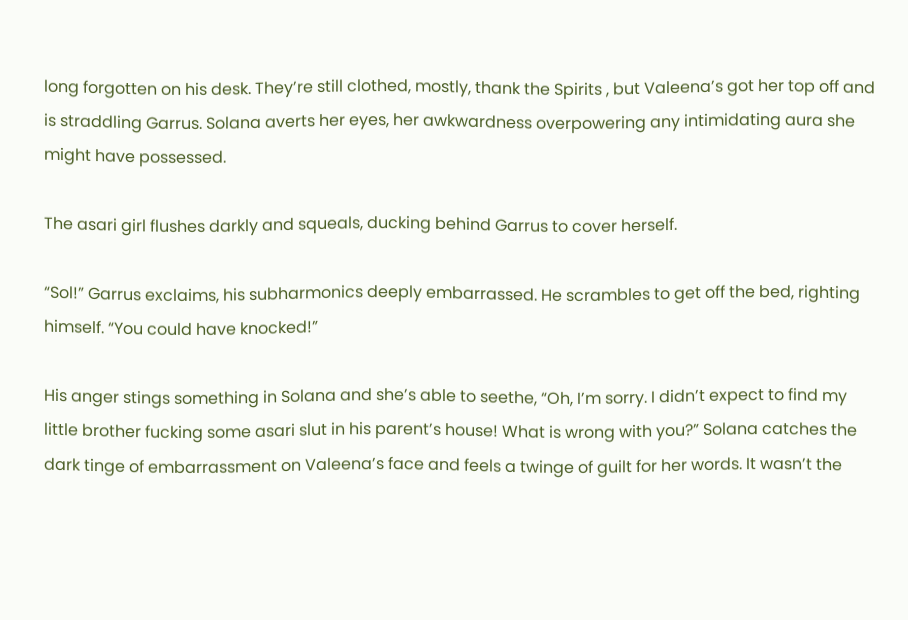long forgotten on his desk. They’re still clothed, mostly, thank the Spirits , but Valeena’s got her top off and is straddling Garrus. Solana averts her eyes, her awkwardness overpowering any intimidating aura she might have possessed.

The asari girl flushes darkly and squeals, ducking behind Garrus to cover herself.

“Sol!” Garrus exclaims, his subharmonics deeply embarrassed. He scrambles to get off the bed, righting himself. “You could have knocked!”

His anger stings something in Solana and she’s able to seethe, “Oh, I’m sorry. I didn’t expect to find my little brother fucking some asari slut in his parent’s house! What is wrong with you?” Solana catches the dark tinge of embarrassment on Valeena’s face and feels a twinge of guilt for her words. It wasn’t the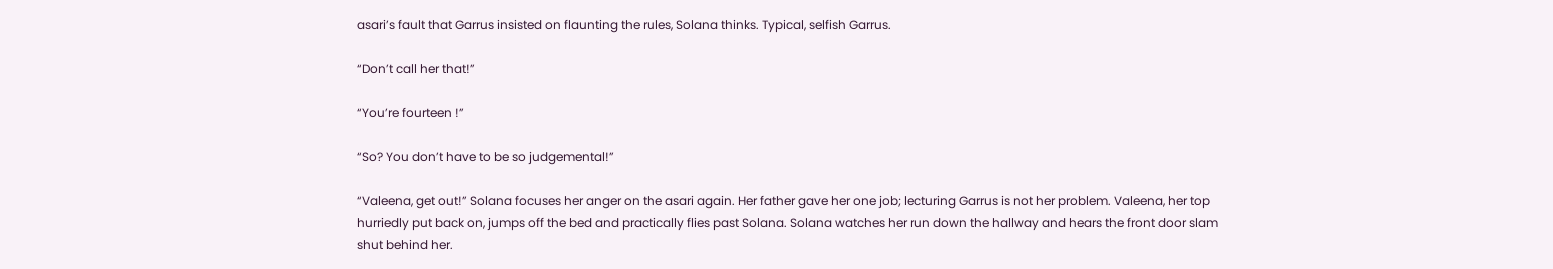asari’s fault that Garrus insisted on flaunting the rules, Solana thinks. Typical, selfish Garrus.

“Don’t call her that!”

“You’re fourteen !”

“So? You don’t have to be so judgemental!”

“Valeena, get out!” Solana focuses her anger on the asari again. Her father gave her one job; lecturing Garrus is not her problem. Valeena, her top hurriedly put back on, jumps off the bed and practically flies past Solana. Solana watches her run down the hallway and hears the front door slam shut behind her.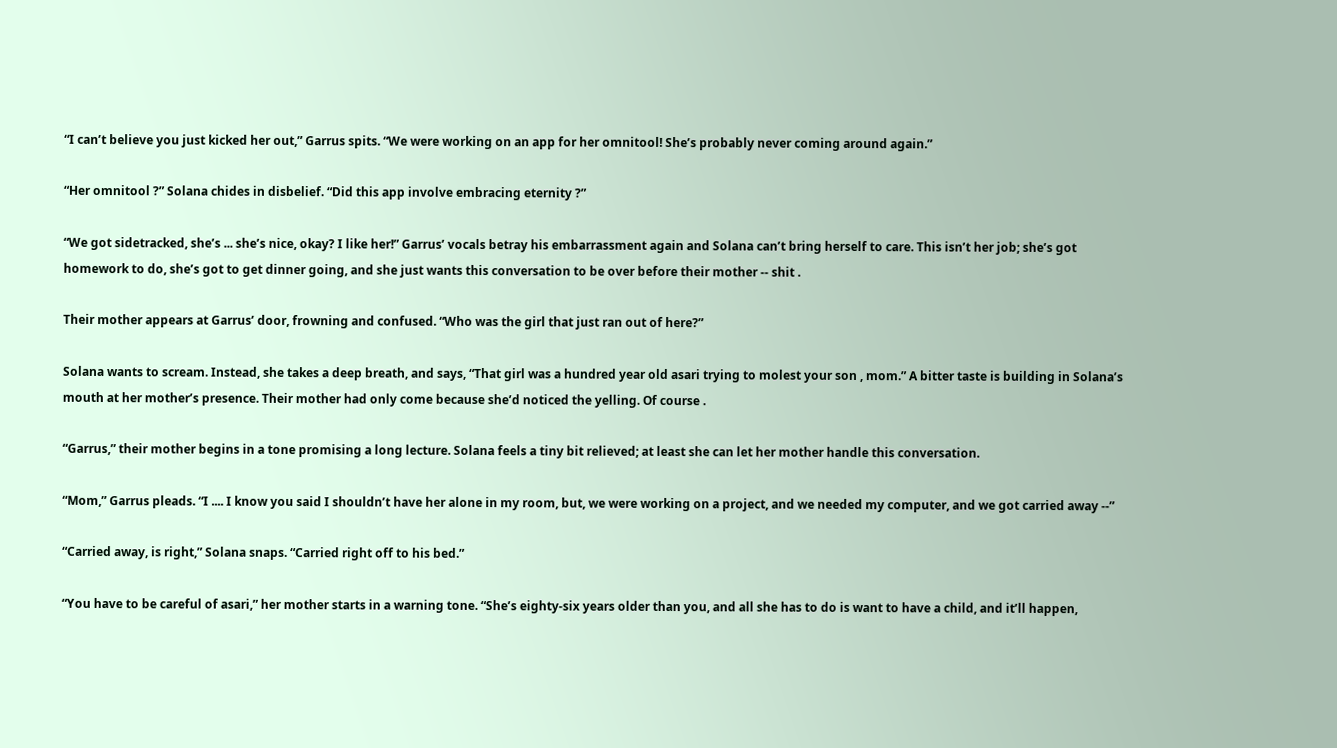“I can’t believe you just kicked her out,” Garrus spits. “We were working on an app for her omnitool! She’s probably never coming around again.”

“Her omnitool ?” Solana chides in disbelief. “Did this app involve embracing eternity ?”

“We got sidetracked, she’s ... she’s nice, okay? I like her!” Garrus’ vocals betray his embarrassment again and Solana can’t bring herself to care. This isn’t her job; she’s got homework to do, she’s got to get dinner going, and she just wants this conversation to be over before their mother -- shit .

Their mother appears at Garrus’ door, frowning and confused. “Who was the girl that just ran out of here?”

Solana wants to scream. Instead, she takes a deep breath, and says, “That girl was a hundred year old asari trying to molest your son , mom.” A bitter taste is building in Solana’s mouth at her mother’s presence. Their mother had only come because she’d noticed the yelling. Of course .

“Garrus,” their mother begins in a tone promising a long lecture. Solana feels a tiny bit relieved; at least she can let her mother handle this conversation.

“Mom,” Garrus pleads. “I .... I know you said I shouldn’t have her alone in my room, but, we were working on a project, and we needed my computer, and we got carried away --”

“Carried away, is right,” Solana snaps. “Carried right off to his bed.”

“You have to be careful of asari,” her mother starts in a warning tone. “She’s eighty-six years older than you, and all she has to do is want to have a child, and it’ll happen,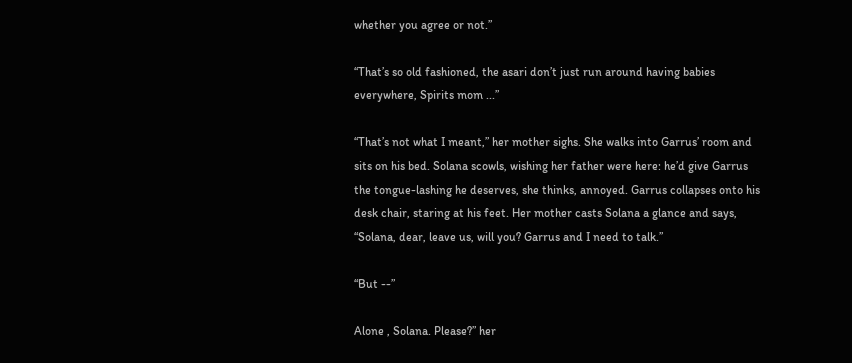whether you agree or not.”

“That’s so old fashioned, the asari don’t just run around having babies everywhere, Spirits mom ...”

“That’s not what I meant,” her mother sighs. She walks into Garrus’ room and sits on his bed. Solana scowls, wishing her father were here: he’d give Garrus the tongue-lashing he deserves, she thinks, annoyed. Garrus collapses onto his desk chair, staring at his feet. Her mother casts Solana a glance and says, “Solana, dear, leave us, will you? Garrus and I need to talk.”

“But --”

Alone , Solana. Please?” her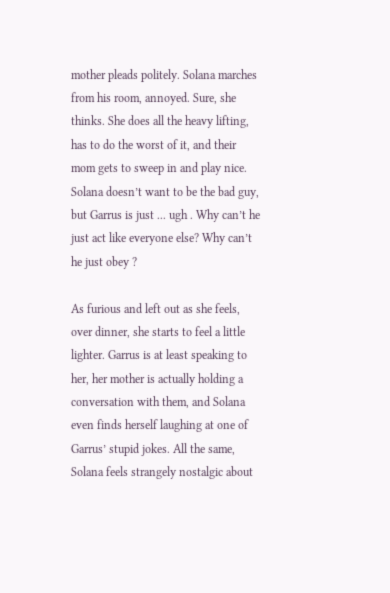mother pleads politely. Solana marches from his room, annoyed. Sure, she thinks. She does all the heavy lifting, has to do the worst of it, and their mom gets to sweep in and play nice. Solana doesn’t want to be the bad guy, but Garrus is just ... ugh . Why can’t he just act like everyone else? Why can’t he just obey ?

As furious and left out as she feels, over dinner, she starts to feel a little lighter. Garrus is at least speaking to her, her mother is actually holding a conversation with them, and Solana even finds herself laughing at one of Garrus’ stupid jokes. All the same, Solana feels strangely nostalgic about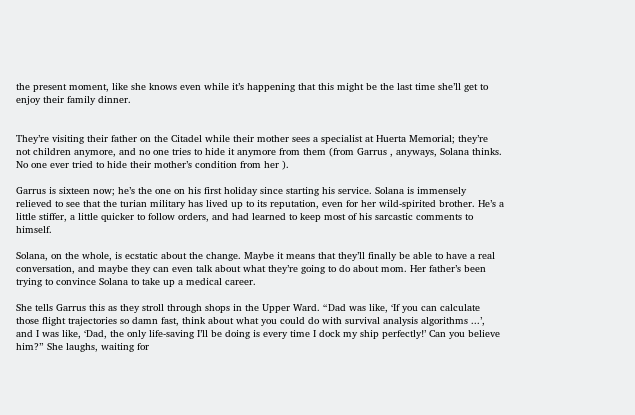the present moment, like she knows even while it’s happening that this might be the last time she’ll get to enjoy their family dinner.


They’re visiting their father on the Citadel while their mother sees a specialist at Huerta Memorial; they’re not children anymore, and no one tries to hide it anymore from them (from Garrus , anyways, Solana thinks. No one ever tried to hide their mother’s condition from her ).

Garrus is sixteen now; he’s the one on his first holiday since starting his service. Solana is immensely relieved to see that the turian military has lived up to its reputation, even for her wild-spirited brother. He’s a little stiffer, a little quicker to follow orders, and had learned to keep most of his sarcastic comments to himself.

Solana, on the whole, is ecstatic about the change. Maybe it means that they’ll finally be able to have a real conversation, and maybe they can even talk about what they’re going to do about mom. Her father’s been trying to convince Solana to take up a medical career.

She tells Garrus this as they stroll through shops in the Upper Ward. “Dad was like, ‘If you can calculate those flight trajectories so damn fast, think about what you could do with survival analysis algorithms ...’, and I was like, ‘Dad, the only life-saving I’ll be doing is every time I dock my ship perfectly!’ Can you believe him?” She laughs, waiting for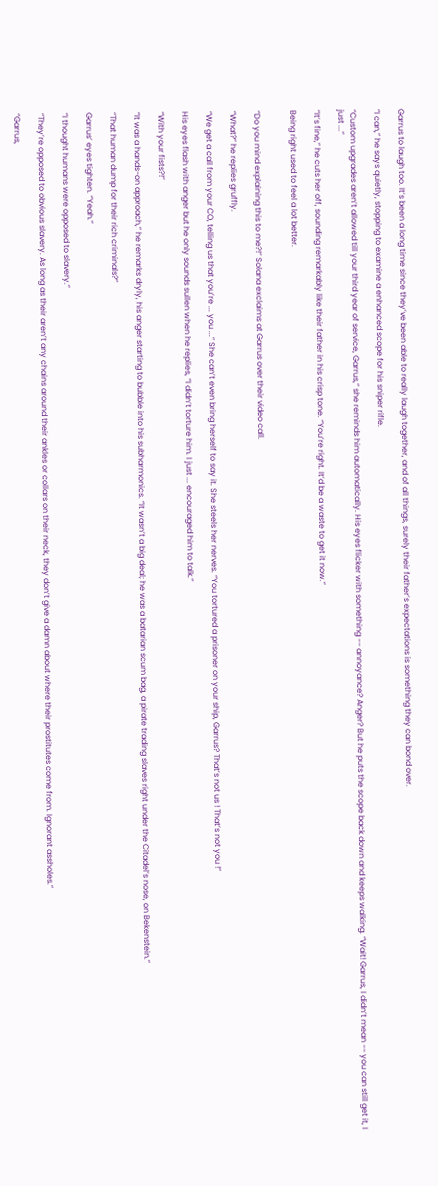Garrus to laugh too. It’s been a long time since they’ve been able to really laugh together, and of all things, surely their father’s expectations is something they can bond over.

“I can,” he says quietly, stopping to examine a enhanced scope for his sniper rifle.

“Custom upgrades aren’t allowed till your third year of service, Garrus,” she reminds him automatically. His eyes flicker with something -- annoyance? Anger? But he puts the scope back down and keeps walking. “Wait! Garrus, I didn’t mean -- you can still get it, I just ...”

“It’s fine,” he cuts her off, sounding remarkably like their father in his crisp tone. “You’re right. It’d be a waste to get it now.”

Being right used to feel a lot better.


“Do you mind explaining this to me?!” Solana exclaims at Garrus over their video call.

“What?” he replies gruffly.

“We get a call from your CO, telling us that you’re ... you ...” She can’t even bring herself to say it. She steels her nerves. “You tortured a prisoner on your ship, Garrus? That’s not us ! That’s not you !”

His eyes flash with anger but he only sounds sullen when he replies, “I didn’t torture him. I just ... encouraged him to talk.”

“With your fists?!”

“It was a hands-on approach,” he remarks dryly, his anger starting to bubble into his subharmonics. “It wasn’t a big deal; he was a batarian scum bag, a pirate trading slaves right under the Citadel’s nose, on Bekenstein.”

“That human dump for their rich criminals?”

Garrus’ eyes tighten. “Yeah.”

“I thought humans were opposed to slavery.”

“They’re opposed to obvious slavery. As long as their aren’t any chains around their ankles or collars on their neck, they don’t give a damn about where their prostitutes come from. Ignorant assholes.”

“Garrus,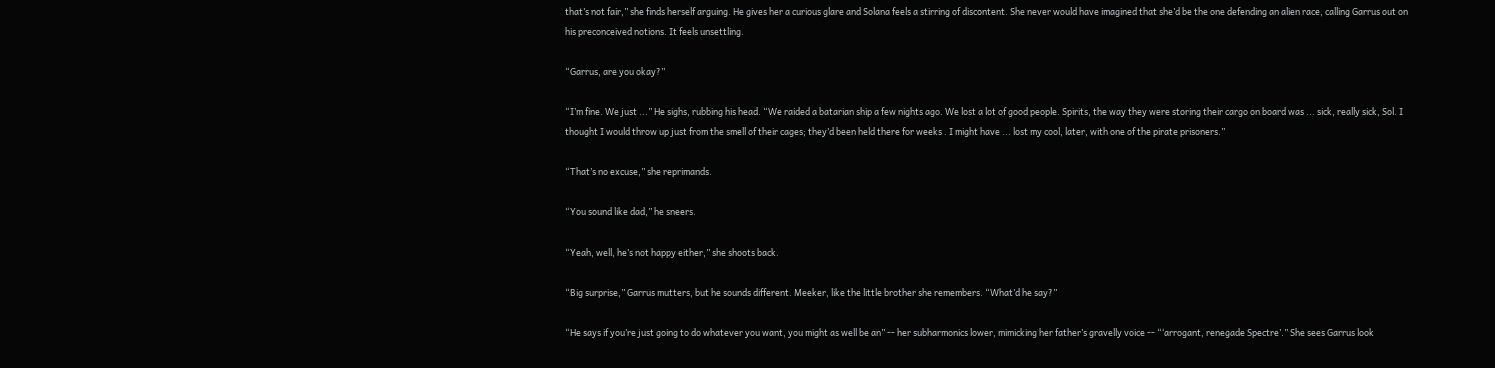that’s not fair,” she finds herself arguing. He gives her a curious glare and Solana feels a stirring of discontent. She never would have imagined that she’d be the one defending an alien race, calling Garrus out on his preconceived notions. It feels unsettling.

“Garrus, are you okay?”

“I’m fine. We just ...” He sighs, rubbing his head. “We raided a batarian ship a few nights ago. We lost a lot of good people. Spirits, the way they were storing their cargo on board was ... sick, really sick, Sol. I thought I would throw up just from the smell of their cages; they’d been held there for weeks . I might have ... lost my cool, later, with one of the pirate prisoners.”

“That’s no excuse,” she reprimands.

“You sound like dad,” he sneers.

“Yeah, well, he’s not happy either,” she shoots back.

“Big surprise,” Garrus mutters, but he sounds different. Meeker, like the little brother she remembers. “What’d he say?”

“He says if you’re just going to do whatever you want, you might as well be an” -- her subharmonics lower, mimicking her father’s gravelly voice -- “‘arrogant, renegade Spectre’.” She sees Garrus look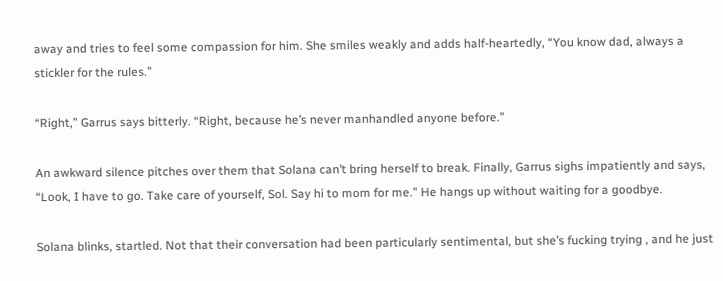away and tries to feel some compassion for him. She smiles weakly and adds half-heartedly, “You know dad, always a stickler for the rules.”

“Right,” Garrus says bitterly. “Right, because he’s never manhandled anyone before.”

An awkward silence pitches over them that Solana can’t bring herself to break. Finally, Garrus sighs impatiently and says, “Look, I have to go. Take care of yourself, Sol. Say hi to mom for me.” He hangs up without waiting for a goodbye.

Solana blinks, startled. Not that their conversation had been particularly sentimental, but she’s fucking trying , and he just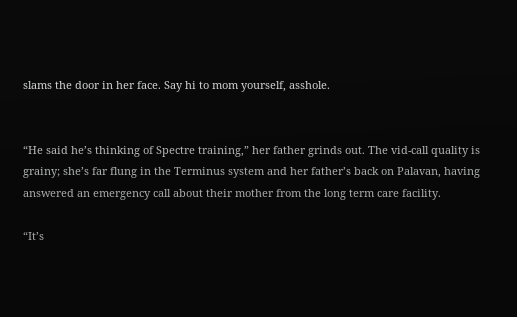slams the door in her face. Say hi to mom yourself, asshole.


“He said he’s thinking of Spectre training,” her father grinds out. The vid-call quality is grainy; she’s far flung in the Terminus system and her father’s back on Palavan, having answered an emergency call about their mother from the long term care facility.

“It’s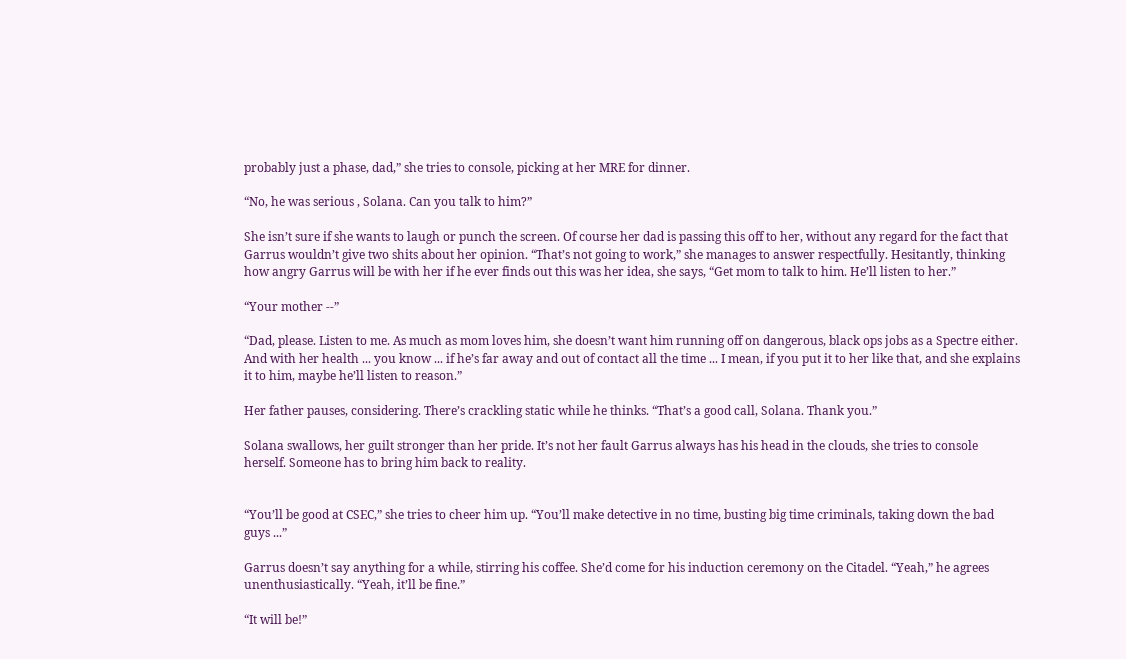probably just a phase, dad,” she tries to console, picking at her MRE for dinner.

“No, he was serious , Solana. Can you talk to him?”

She isn’t sure if she wants to laugh or punch the screen. Of course her dad is passing this off to her, without any regard for the fact that Garrus wouldn’t give two shits about her opinion. “That’s not going to work,” she manages to answer respectfully. Hesitantly, thinking how angry Garrus will be with her if he ever finds out this was her idea, she says, “Get mom to talk to him. He’ll listen to her.”

“Your mother --”

“Dad, please. Listen to me. As much as mom loves him, she doesn’t want him running off on dangerous, black ops jobs as a Spectre either. And with her health ... you know ... if he’s far away and out of contact all the time ... I mean, if you put it to her like that, and she explains it to him, maybe he’ll listen to reason.”

Her father pauses, considering. There’s crackling static while he thinks. “That’s a good call, Solana. Thank you.”

Solana swallows, her guilt stronger than her pride. It’s not her fault Garrus always has his head in the clouds, she tries to console herself. Someone has to bring him back to reality.


“You’ll be good at CSEC,” she tries to cheer him up. “You’ll make detective in no time, busting big time criminals, taking down the bad guys ...”

Garrus doesn’t say anything for a while, stirring his coffee. She’d come for his induction ceremony on the Citadel. “Yeah,” he agrees unenthusiastically. “Yeah, it’ll be fine.”

“It will be!”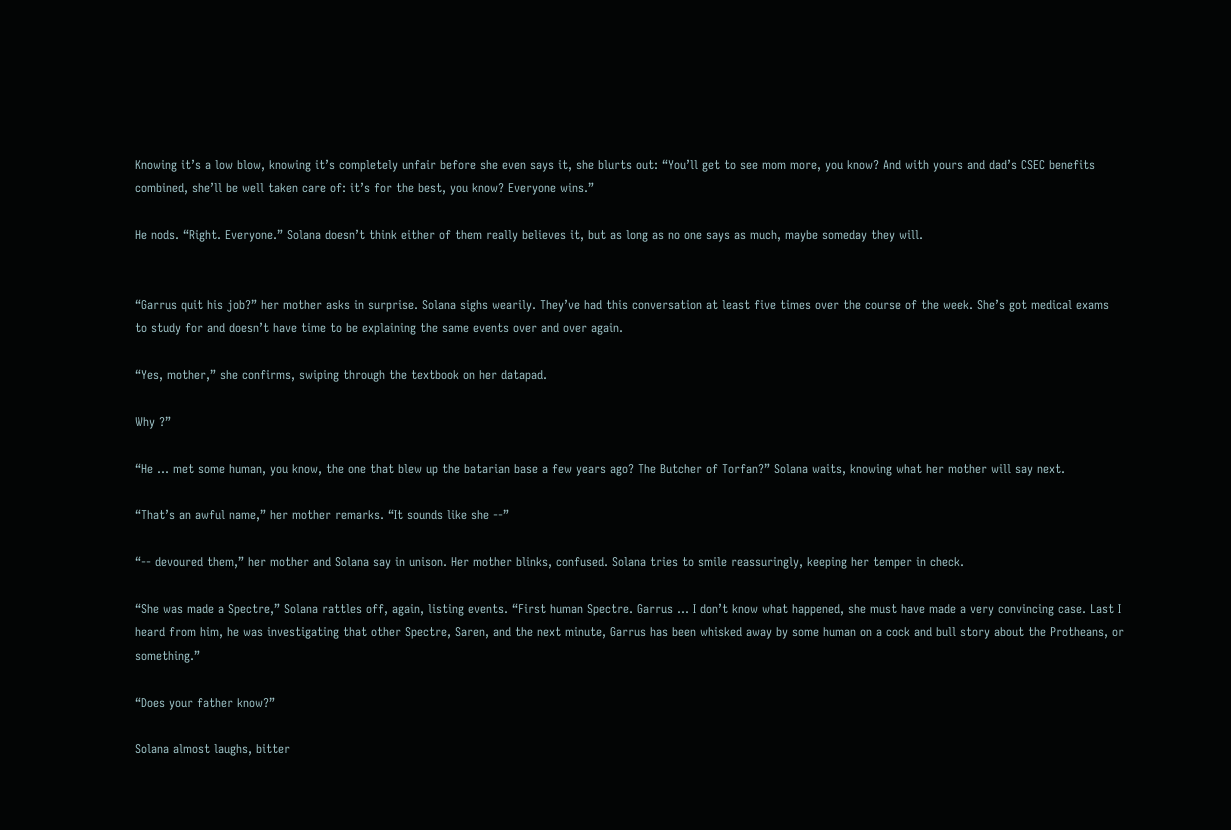Knowing it’s a low blow, knowing it’s completely unfair before she even says it, she blurts out: “You’ll get to see mom more, you know? And with yours and dad’s CSEC benefits combined, she’ll be well taken care of: it’s for the best, you know? Everyone wins.”

He nods. “Right. Everyone.” Solana doesn’t think either of them really believes it, but as long as no one says as much, maybe someday they will.


“Garrus quit his job?” her mother asks in surprise. Solana sighs wearily. They’ve had this conversation at least five times over the course of the week. She’s got medical exams to study for and doesn’t have time to be explaining the same events over and over again.

“Yes, mother,” she confirms, swiping through the textbook on her datapad.

Why ?”

“He ... met some human, you know, the one that blew up the batarian base a few years ago? The Butcher of Torfan?” Solana waits, knowing what her mother will say next.

“That’s an awful name,” her mother remarks. “It sounds like she --”

“-- devoured them,” her mother and Solana say in unison. Her mother blinks, confused. Solana tries to smile reassuringly, keeping her temper in check.

“She was made a Spectre,” Solana rattles off, again, listing events. “First human Spectre. Garrus ... I don’t know what happened, she must have made a very convincing case. Last I heard from him, he was investigating that other Spectre, Saren, and the next minute, Garrus has been whisked away by some human on a cock and bull story about the Protheans, or something.”

“Does your father know?”

Solana almost laughs, bitter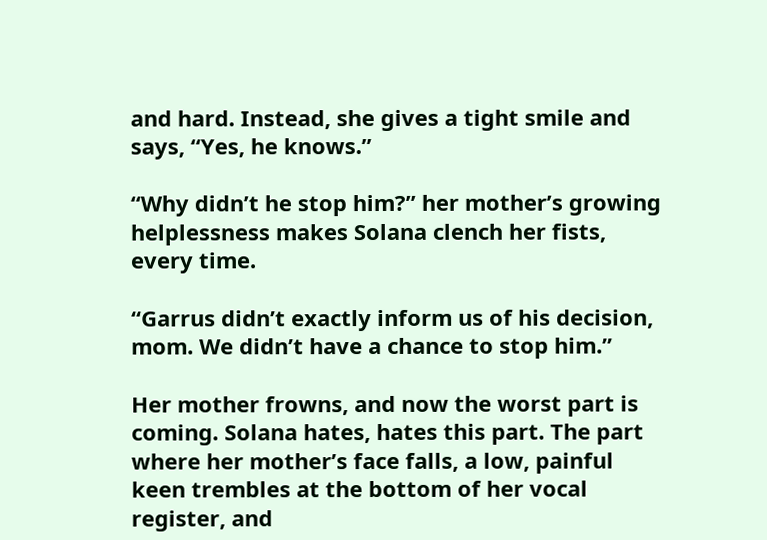and hard. Instead, she gives a tight smile and says, “Yes, he knows.”

“Why didn’t he stop him?” her mother’s growing helplessness makes Solana clench her fists, every time.

“Garrus didn’t exactly inform us of his decision, mom. We didn’t have a chance to stop him.”

Her mother frowns, and now the worst part is coming. Solana hates, hates this part. The part where her mother’s face falls, a low, painful keen trembles at the bottom of her vocal register, and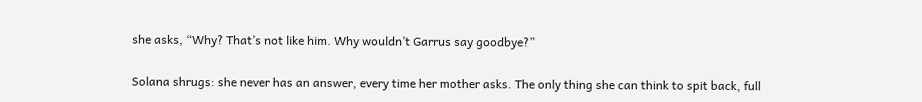she asks, “Why? That’s not like him. Why wouldn’t Garrus say goodbye?”

Solana shrugs: she never has an answer, every time her mother asks. The only thing she can think to spit back, full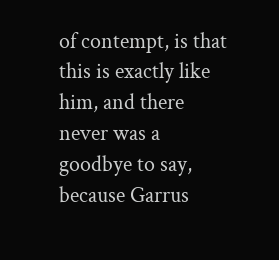of contempt, is that this is exactly like him, and there never was a goodbye to say, because Garrus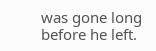was gone long before he left.